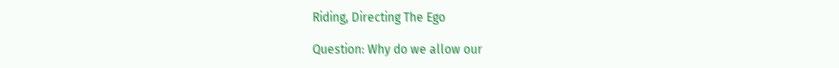Riding, Directing The Ego

Question: Why do we allow our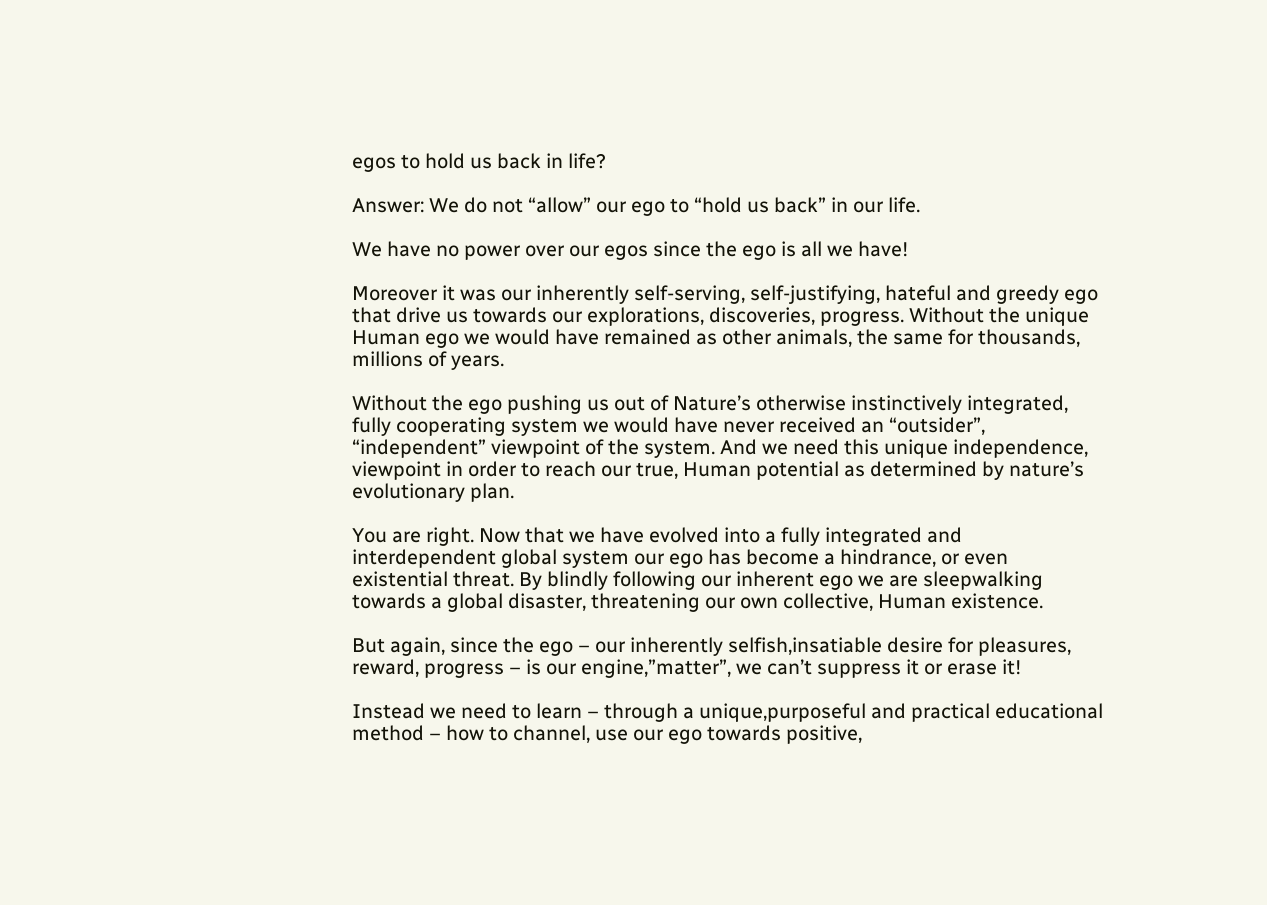egos to hold us back in life?

Answer: We do not “allow” our ego to “hold us back” in our life.

We have no power over our egos since the ego is all we have!

Moreover it was our inherently self-serving, self-justifying, hateful and greedy ego that drive us towards our explorations, discoveries, progress. Without the unique Human ego we would have remained as other animals, the same for thousands, millions of years.

Without the ego pushing us out of Nature’s otherwise instinctively integrated, fully cooperating system we would have never received an “outsider”, “independent” viewpoint of the system. And we need this unique independence, viewpoint in order to reach our true, Human potential as determined by nature’s evolutionary plan.

You are right. Now that we have evolved into a fully integrated and interdependent global system our ego has become a hindrance, or even existential threat. By blindly following our inherent ego we are sleepwalking towards a global disaster, threatening our own collective, Human existence.

But again, since the ego – our inherently selfish,insatiable desire for pleasures, reward, progress – is our engine,”matter”, we can’t suppress it or erase it!

Instead we need to learn – through a unique,purposeful and practical educational method – how to channel, use our ego towards positive,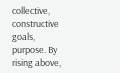collective, constructive goals, purpose. By rising above,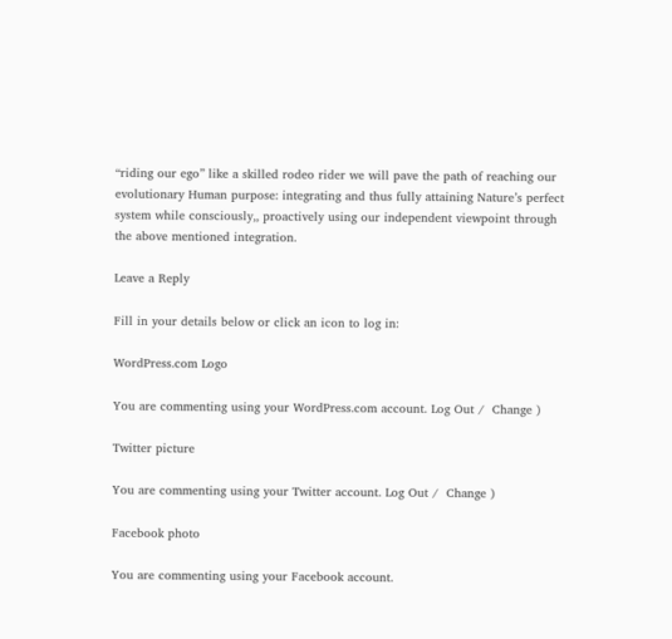“riding our ego” like a skilled rodeo rider we will pave the path of reaching our evolutionary Human purpose: integrating and thus fully attaining Nature’s perfect system while consciously,, proactively using our independent viewpoint through the above mentioned integration.

Leave a Reply

Fill in your details below or click an icon to log in:

WordPress.com Logo

You are commenting using your WordPress.com account. Log Out /  Change )

Twitter picture

You are commenting using your Twitter account. Log Out /  Change )

Facebook photo

You are commenting using your Facebook account.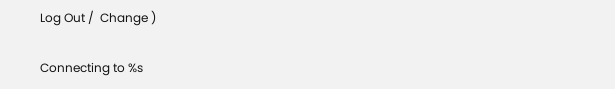Log Out /  Change )

Connecting to %s